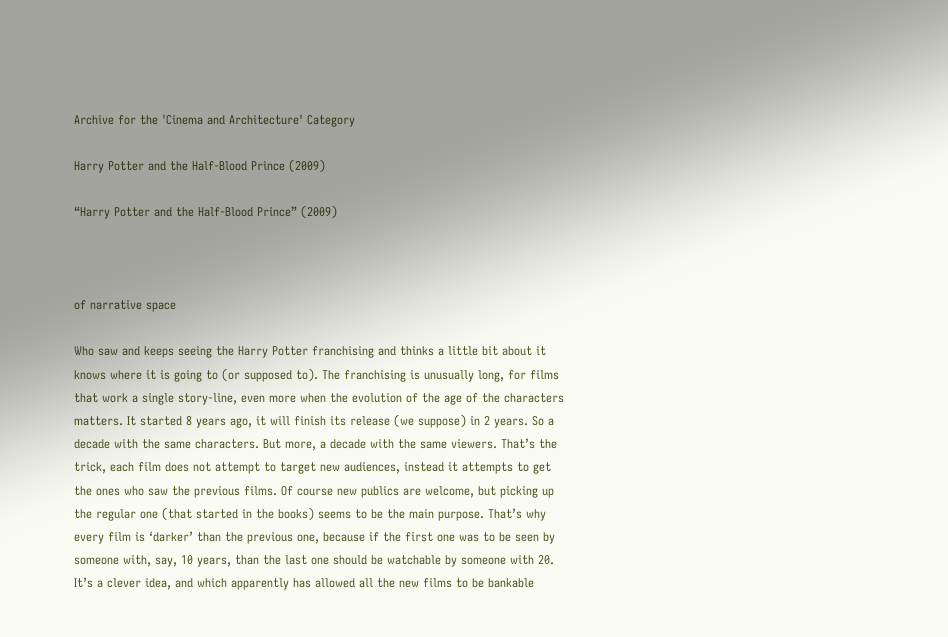Archive for the 'Cinema and Architecture' Category

Harry Potter and the Half-Blood Prince (2009)

“Harry Potter and the Half-Blood Prince” (2009)



of narrative space

Who saw and keeps seeing the Harry Potter franchising and thinks a little bit about it knows where it is going to (or supposed to). The franchising is unusually long, for films that work a single story-line, even more when the evolution of the age of the characters matters. It started 8 years ago, it will finish its release (we suppose) in 2 years. So a decade with the same characters. But more, a decade with the same viewers. That’s the trick, each film does not attempt to target new audiences, instead it attempts to get the ones who saw the previous films. Of course new publics are welcome, but picking up the regular one (that started in the books) seems to be the main purpose. That’s why every film is ‘darker’ than the previous one, because if the first one was to be seen by someone with, say, 10 years, than the last one should be watchable by someone with 20. It’s a clever idea, and which apparently has allowed all the new films to be bankable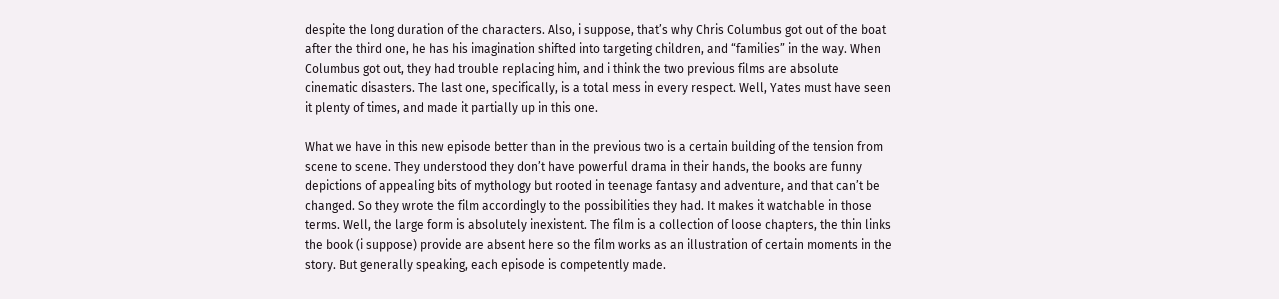despite the long duration of the characters. Also, i suppose, that’s why Chris Columbus got out of the boat after the third one, he has his imagination shifted into targeting children, and “families” in the way. When Columbus got out, they had trouble replacing him, and i think the two previous films are absolute cinematic disasters. The last one, specifically, is a total mess in every respect. Well, Yates must have seen it plenty of times, and made it partially up in this one.

What we have in this new episode better than in the previous two is a certain building of the tension from scene to scene. They understood they don’t have powerful drama in their hands, the books are funny depictions of appealing bits of mythology but rooted in teenage fantasy and adventure, and that can’t be changed. So they wrote the film accordingly to the possibilities they had. It makes it watchable in those terms. Well, the large form is absolutely inexistent. The film is a collection of loose chapters, the thin links the book (i suppose) provide are absent here so the film works as an illustration of certain moments in the story. But generally speaking, each episode is competently made.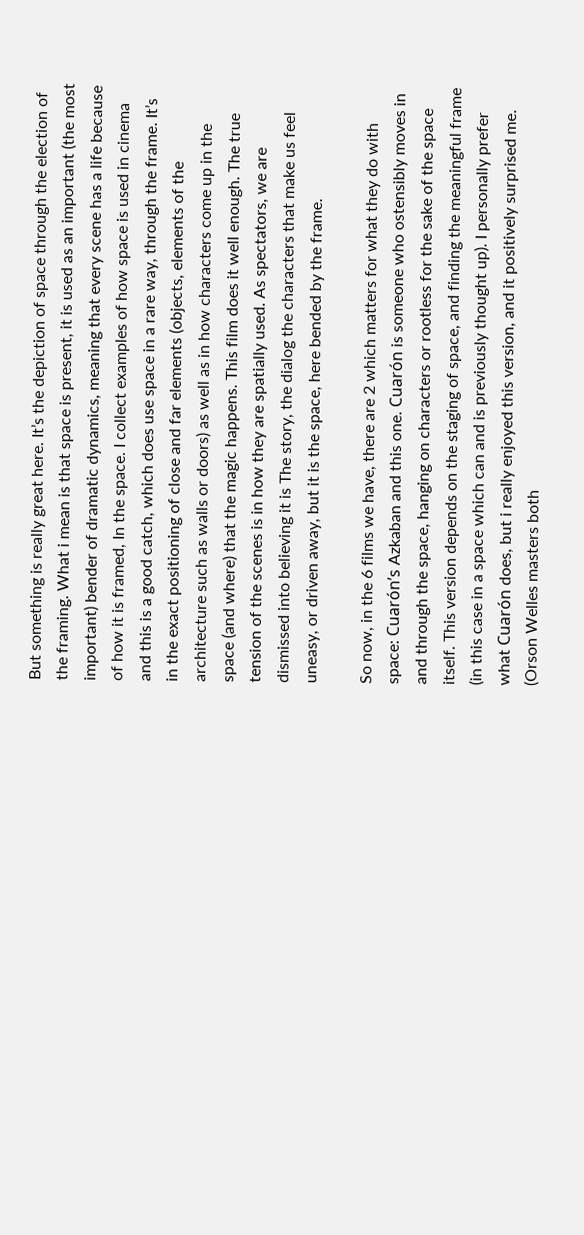But something is really great here. It’s the depiction of space through the election of the framing. What i mean is that space is present, it is used as an important (the most important) bender of dramatic dynamics, meaning that every scene has a life because of how it is framed, In the space. I collect examples of how space is used in cinema and this is a good catch, which does use space in a rare way, through the frame. It’s in the exact positioning of close and far elements (objects, elements of the architecture such as walls or doors) as well as in how characters come up in the space (and where) that the magic happens. This film does it well enough. The true tension of the scenes is in how they are spatially used. As spectators, we are dismissed into believing it is The story, the dialog the characters that make us feel uneasy, or driven away, but it is the space, here bended by the frame.

So now, in the 6 films we have, there are 2 which matters for what they do with space: Cuarón’s Azkaban and this one. Cuarón is someone who ostensibly moves in and through the space, hanging on characters or rootless for the sake of the space itself. This version depends on the staging of space, and finding the meaningful frame (in this case in a space which can and is previously thought up). I personally prefer what Cuarón does, but i really enjoyed this version, and it positively surprised me. (Orson Welles masters both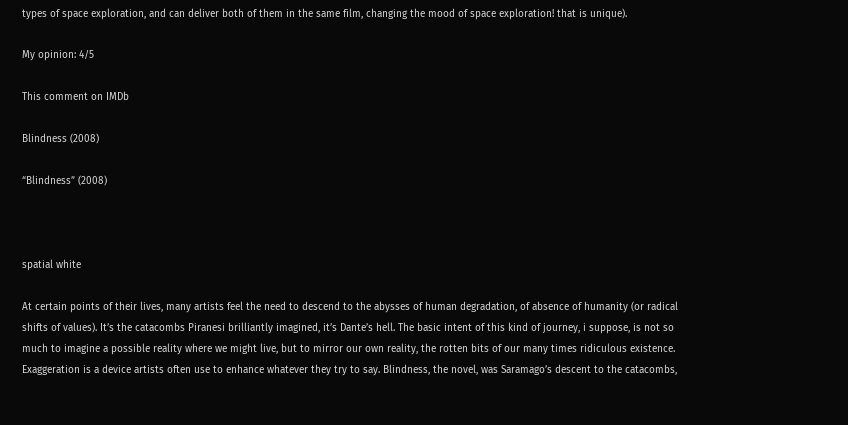types of space exploration, and can deliver both of them in the same film, changing the mood of space exploration! that is unique).

My opinion: 4/5

This comment on IMDb

Blindness (2008)

“Blindness” (2008)



spatial white

At certain points of their lives, many artists feel the need to descend to the abysses of human degradation, of absence of humanity (or radical shifts of values). It’s the catacombs Piranesi brilliantly imagined, it’s Dante’s hell. The basic intent of this kind of journey, i suppose, is not so much to imagine a possible reality where we might live, but to mirror our own reality, the rotten bits of our many times ridiculous existence. Exaggeration is a device artists often use to enhance whatever they try to say. Blindness, the novel, was Saramago’s descent to the catacombs,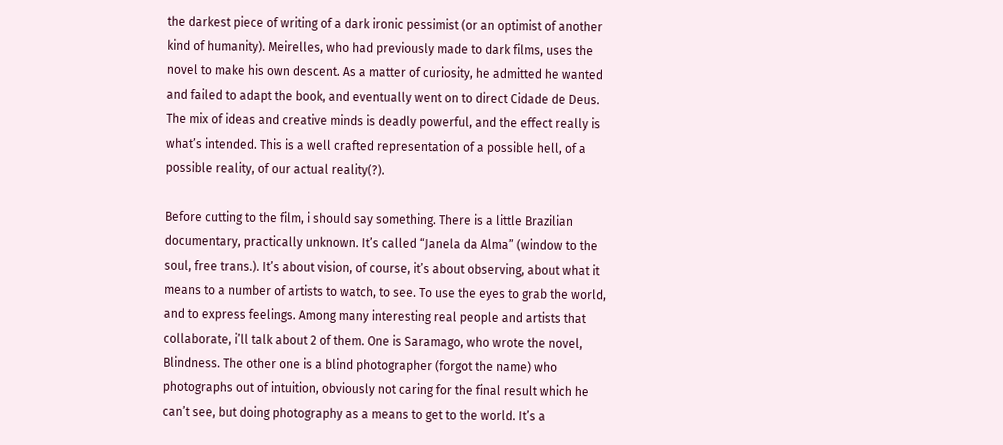the darkest piece of writing of a dark ironic pessimist (or an optimist of another kind of humanity). Meirelles, who had previously made to dark films, uses the novel to make his own descent. As a matter of curiosity, he admitted he wanted and failed to adapt the book, and eventually went on to direct Cidade de Deus. The mix of ideas and creative minds is deadly powerful, and the effect really is what’s intended. This is a well crafted representation of a possible hell, of a possible reality, of our actual reality(?).

Before cutting to the film, i should say something. There is a little Brazilian documentary, practically unknown. It’s called “Janela da Alma” (window to the soul, free trans.). It’s about vision, of course, it’s about observing, about what it means to a number of artists to watch, to see. To use the eyes to grab the world, and to express feelings. Among many interesting real people and artists that collaborate, i’ll talk about 2 of them. One is Saramago, who wrote the novel, Blindness. The other one is a blind photographer (forgot the name) who photographs out of intuition, obviously not caring for the final result which he can’t see, but doing photography as a means to get to the world. It’s a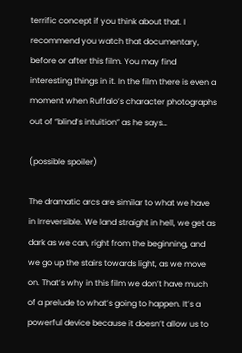terrific concept if you think about that. I recommend you watch that documentary, before or after this film. You may find interesting things in it. In the film there is even a moment when Ruffalo’s character photographs out of “blind’s intuition” as he says…

(possible spoiler)

The dramatic arcs are similar to what we have in Irreversible. We land straight in hell, we get as dark as we can, right from the beginning, and we go up the stairs towards light, as we move on. That’s why in this film we don’t have much of a prelude to what’s going to happen. It’s a powerful device because it doesn’t allow us to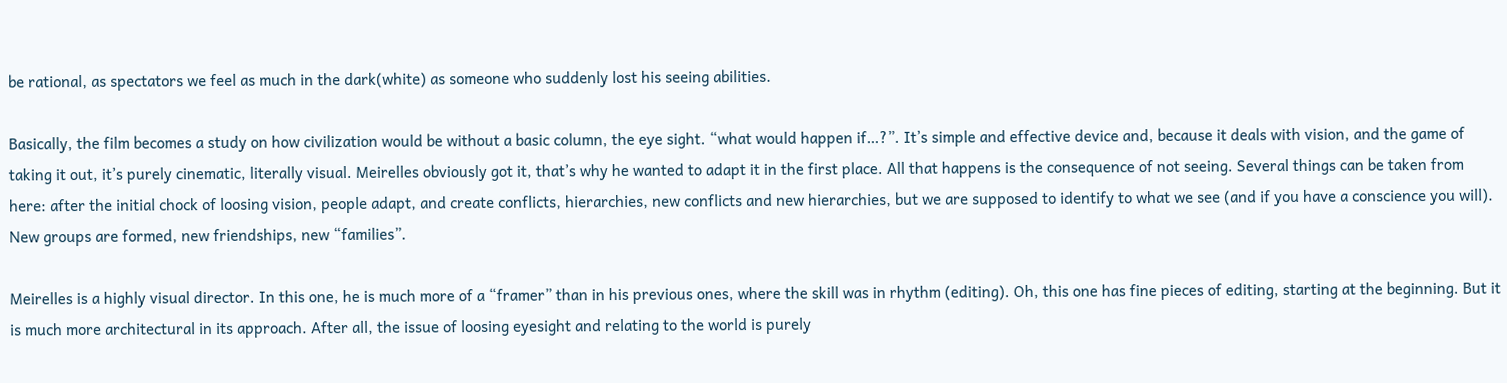be rational, as spectators we feel as much in the dark(white) as someone who suddenly lost his seeing abilities.

Basically, the film becomes a study on how civilization would be without a basic column, the eye sight. “what would happen if…?”. It’s simple and effective device and, because it deals with vision, and the game of taking it out, it’s purely cinematic, literally visual. Meirelles obviously got it, that’s why he wanted to adapt it in the first place. All that happens is the consequence of not seeing. Several things can be taken from here: after the initial chock of loosing vision, people adapt, and create conflicts, hierarchies, new conflicts and new hierarchies, but we are supposed to identify to what we see (and if you have a conscience you will). New groups are formed, new friendships, new “families”.

Meirelles is a highly visual director. In this one, he is much more of a “framer” than in his previous ones, where the skill was in rhythm (editing). Oh, this one has fine pieces of editing, starting at the beginning. But it is much more architectural in its approach. After all, the issue of loosing eyesight and relating to the world is purely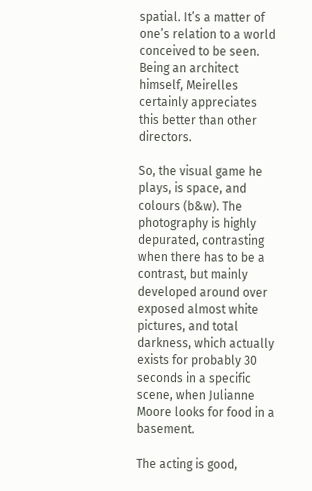spatial. It’s a matter of one’s relation to a world conceived to be seen. Being an architect himself, Meirelles certainly appreciates this better than other directors.

So, the visual game he plays, is space, and colours (b&w). The photography is highly depurated, contrasting when there has to be a contrast, but mainly developed around over exposed almost white pictures, and total darkness, which actually exists for probably 30 seconds in a specific scene, when Julianne Moore looks for food in a basement.

The acting is good,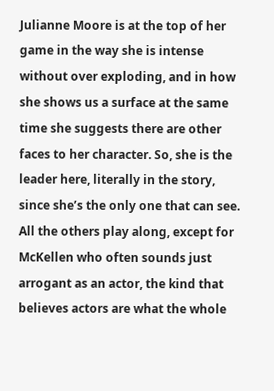Julianne Moore is at the top of her game in the way she is intense without over exploding, and in how she shows us a surface at the same time she suggests there are other faces to her character. So, she is the leader here, literally in the story, since she’s the only one that can see. All the others play along, except for McKellen who often sounds just arrogant as an actor, the kind that believes actors are what the whole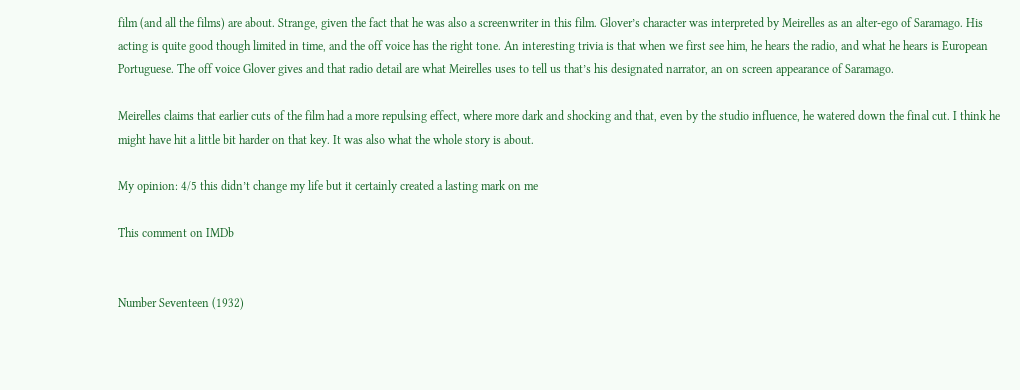film (and all the films) are about. Strange, given the fact that he was also a screenwriter in this film. Glover’s character was interpreted by Meirelles as an alter-ego of Saramago. His acting is quite good though limited in time, and the off voice has the right tone. An interesting trivia is that when we first see him, he hears the radio, and what he hears is European Portuguese. The off voice Glover gives and that radio detail are what Meirelles uses to tell us that’s his designated narrator, an on screen appearance of Saramago.

Meirelles claims that earlier cuts of the film had a more repulsing effect, where more dark and shocking and that, even by the studio influence, he watered down the final cut. I think he might have hit a little bit harder on that key. It was also what the whole story is about.

My opinion: 4/5 this didn’t change my life but it certainly created a lasting mark on me

This comment on IMDb


Number Seventeen (1932)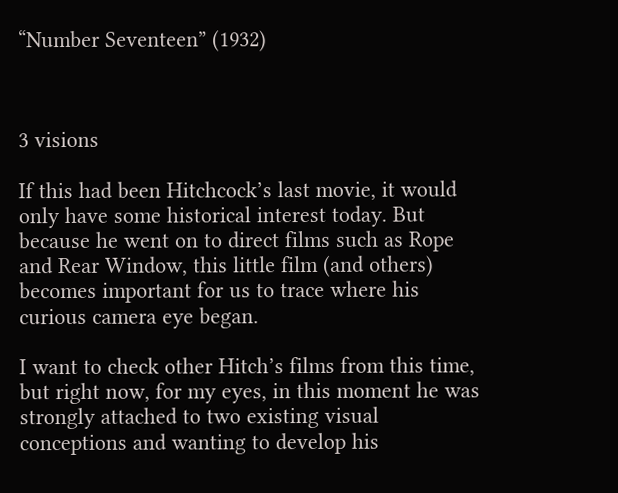“Number Seventeen” (1932)



3 visions

If this had been Hitchcock’s last movie, it would only have some historical interest today. But because he went on to direct films such as Rope and Rear Window, this little film (and others) becomes important for us to trace where his curious camera eye began.

I want to check other Hitch’s films from this time, but right now, for my eyes, in this moment he was strongly attached to two existing visual conceptions and wanting to develop his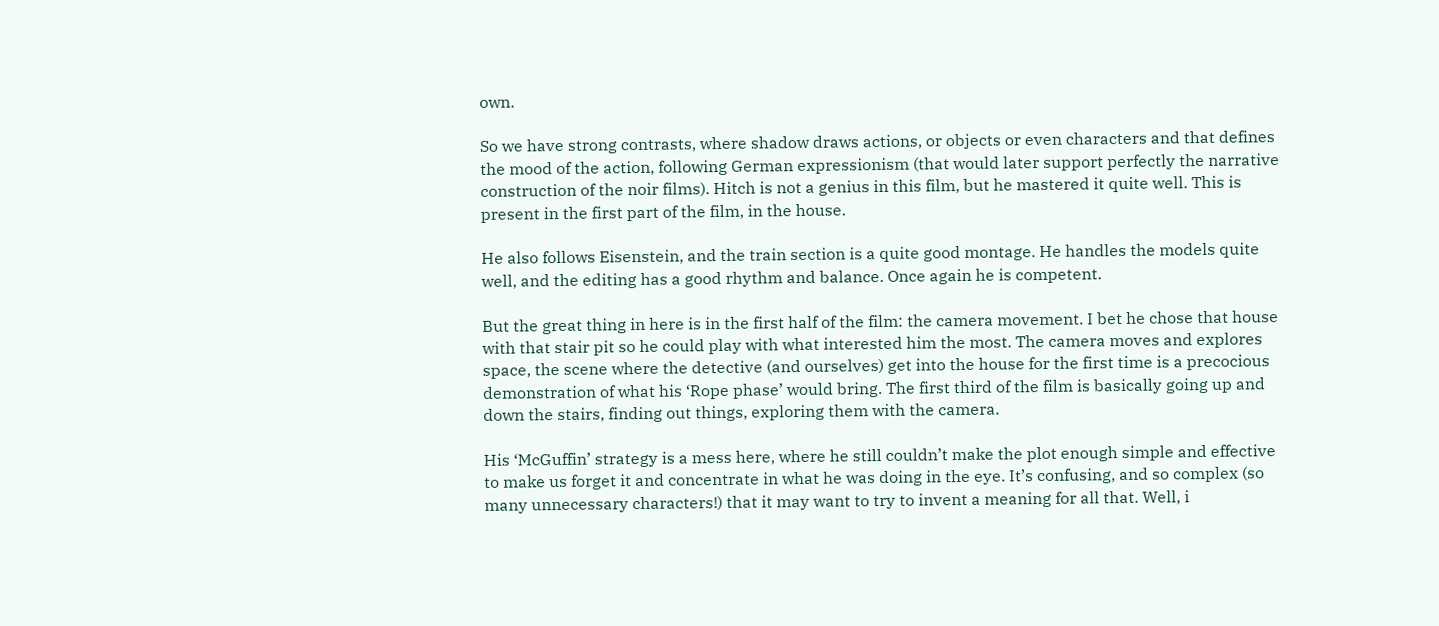own.

So we have strong contrasts, where shadow draws actions, or objects or even characters and that defines the mood of the action, following German expressionism (that would later support perfectly the narrative construction of the noir films). Hitch is not a genius in this film, but he mastered it quite well. This is present in the first part of the film, in the house.

He also follows Eisenstein, and the train section is a quite good montage. He handles the models quite well, and the editing has a good rhythm and balance. Once again he is competent.

But the great thing in here is in the first half of the film: the camera movement. I bet he chose that house with that stair pit so he could play with what interested him the most. The camera moves and explores space, the scene where the detective (and ourselves) get into the house for the first time is a precocious demonstration of what his ‘Rope phase’ would bring. The first third of the film is basically going up and down the stairs, finding out things, exploring them with the camera.

His ‘McGuffin’ strategy is a mess here, where he still couldn’t make the plot enough simple and effective to make us forget it and concentrate in what he was doing in the eye. It’s confusing, and so complex (so many unnecessary characters!) that it may want to try to invent a meaning for all that. Well, i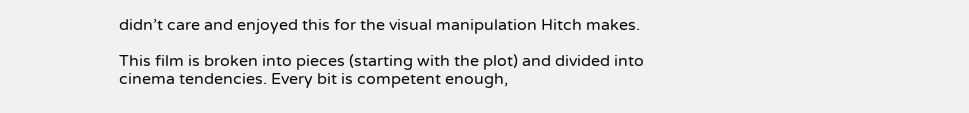didn’t care and enjoyed this for the visual manipulation Hitch makes.

This film is broken into pieces (starting with the plot) and divided into cinema tendencies. Every bit is competent enough,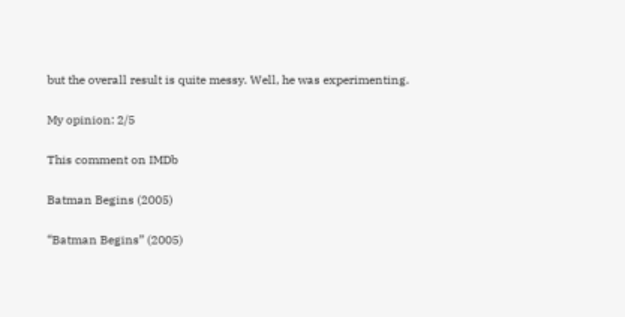but the overall result is quite messy. Well, he was experimenting.

My opinion: 2/5

This comment on IMDb

Batman Begins (2005)

“Batman Begins” (2005)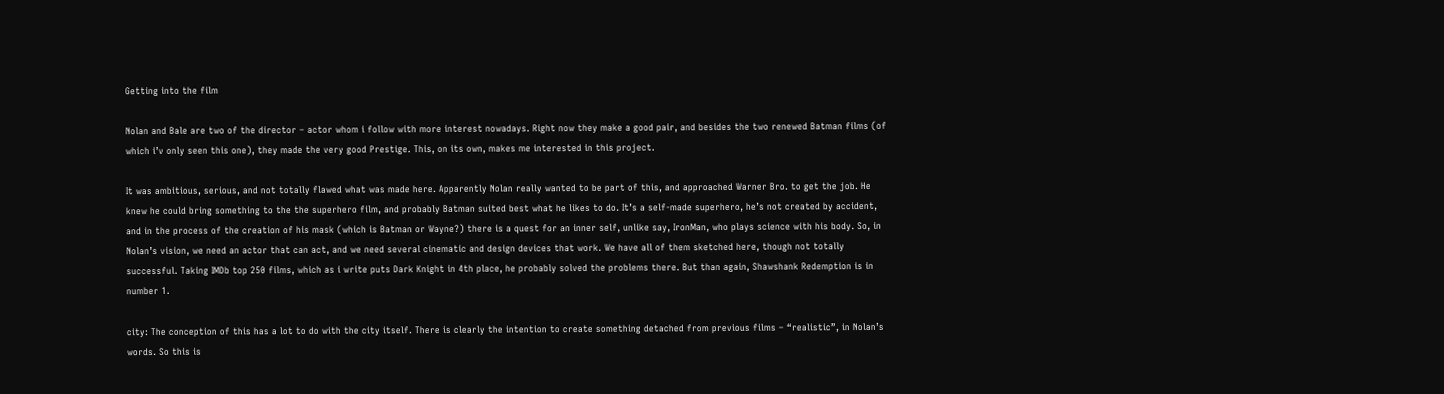Getting into the film

Nolan and Bale are two of the director – actor whom i follow with more interest nowadays. Right now they make a good pair, and besides the two renewed Batman films (of which i’v only seen this one), they made the very good Prestige. This, on its own, makes me interested in this project.

It was ambitious, serious, and not totally flawed what was made here. Apparently Nolan really wanted to be part of this, and approached Warner Bro. to get the job. He knew he could bring something to the the superhero film, and probably Batman suited best what he likes to do. It’s a self-made superhero, he’s not created by accident, and in the process of the creation of his mask (which is Batman or Wayne?) there is a quest for an inner self, unlike say, IronMan, who plays science with his body. So, in Nolan’s vision, we need an actor that can act, and we need several cinematic and design devices that work. We have all of them sketched here, though not totally successful. Taking IMDb top 250 films, which as i write puts Dark Knight in 4th place, he probably solved the problems there. But than again, Shawshank Redemption is in number 1.

city: The conception of this has a lot to do with the city itself. There is clearly the intention to create something detached from previous films – “realistic”, in Nolan’s words. So this is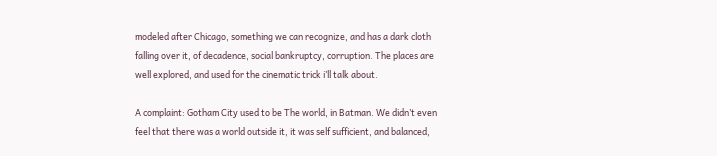modeled after Chicago, something we can recognize, and has a dark cloth falling over it, of decadence, social bankruptcy, corruption. The places are well explored, and used for the cinematic trick i’ll talk about.

A complaint: Gotham City used to be The world, in Batman. We didn’t even feel that there was a world outside it, it was self sufficient, and balanced,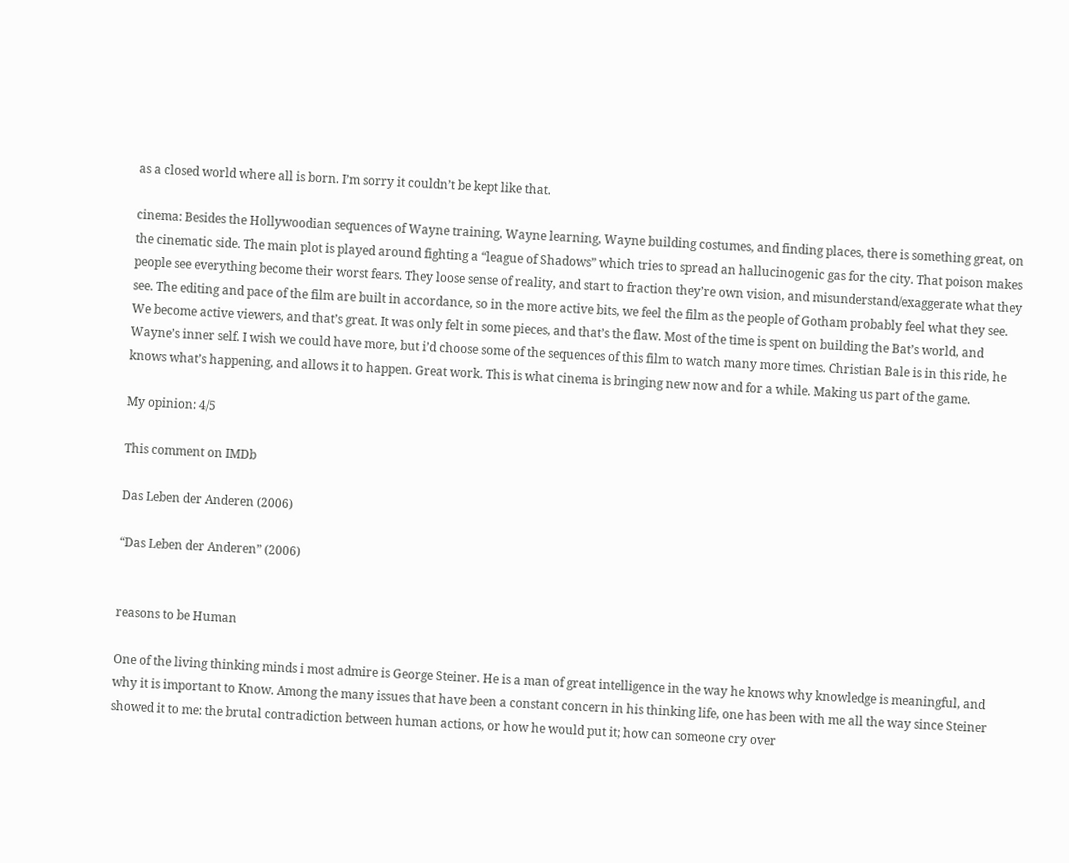as a closed world where all is born. I’m sorry it couldn’t be kept like that.

cinema: Besides the Hollywoodian sequences of Wayne training, Wayne learning, Wayne building costumes, and finding places, there is something great, on the cinematic side. The main plot is played around fighting a “league of Shadows” which tries to spread an hallucinogenic gas for the city. That poison makes people see everything become their worst fears. They loose sense of reality, and start to fraction they’re own vision, and misunderstand/exaggerate what they see. The editing and pace of the film are built in accordance, so in the more active bits, we feel the film as the people of Gotham probably feel what they see. We become active viewers, and that’s great. It was only felt in some pieces, and that’s the flaw. Most of the time is spent on building the Bat’s world, and Wayne’s inner self. I wish we could have more, but i’d choose some of the sequences of this film to watch many more times. Christian Bale is in this ride, he knows what’s happening, and allows it to happen. Great work. This is what cinema is bringing new now and for a while. Making us part of the game.

My opinion: 4/5

This comment on IMDb

Das Leben der Anderen (2006)

“Das Leben der Anderen” (2006)


reasons to be Human

One of the living thinking minds i most admire is George Steiner. He is a man of great intelligence in the way he knows why knowledge is meaningful, and why it is important to Know. Among the many issues that have been a constant concern in his thinking life, one has been with me all the way since Steiner showed it to me: the brutal contradiction between human actions, or how he would put it; how can someone cry over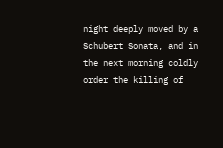night deeply moved by a Schubert Sonata, and in the next morning coldly order the killing of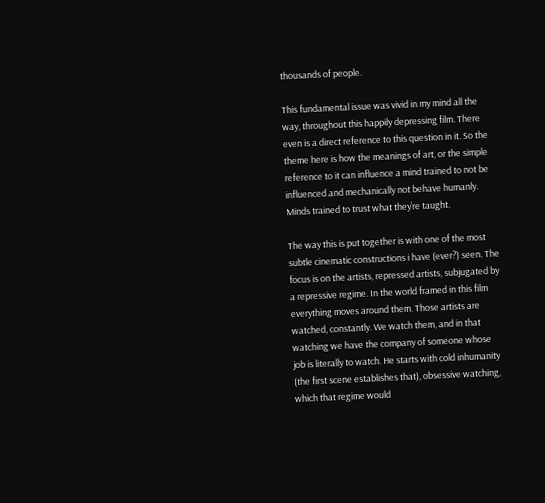thousands of people.

This fundamental issue was vivid in my mind all the way, throughout this happily depressing film. There even is a direct reference to this question in it. So the theme here is how the meanings of art, or the simple reference to it can influence a mind trained to not be influenced and mechanically not behave humanly. Minds trained to trust what they’re taught.

The way this is put together is with one of the most subtle cinematic constructions i have (ever?) seen. The focus is on the artists, repressed artists, subjugated by a repressive regime. In the world framed in this film everything moves around them. Those artists are watched, constantly. We watch them, and in that watching we have the company of someone whose job is literally to watch. He starts with cold inhumanity (the first scene establishes that), obsessive watching, which that regime would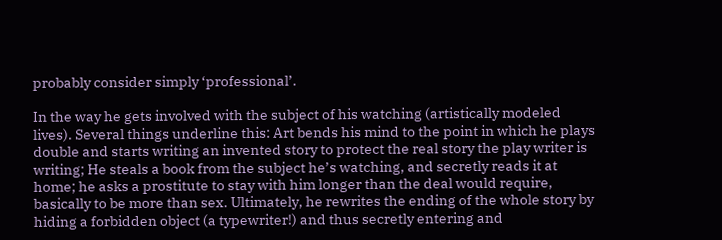probably consider simply ‘professional’.

In the way he gets involved with the subject of his watching (artistically modeled lives). Several things underline this: Art bends his mind to the point in which he plays double and starts writing an invented story to protect the real story the play writer is writing; He steals a book from the subject he’s watching, and secretly reads it at home; he asks a prostitute to stay with him longer than the deal would require, basically to be more than sex. Ultimately, he rewrites the ending of the whole story by hiding a forbidden object (a typewriter!) and thus secretly entering and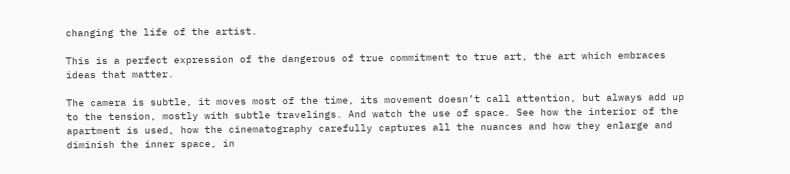changing the life of the artist.

This is a perfect expression of the dangerous of true commitment to true art, the art which embraces ideas that matter.

The camera is subtle, it moves most of the time, its movement doesn’t call attention, but always add up to the tension, mostly with subtle travelings. And watch the use of space. See how the interior of the apartment is used, how the cinematography carefully captures all the nuances and how they enlarge and diminish the inner space, in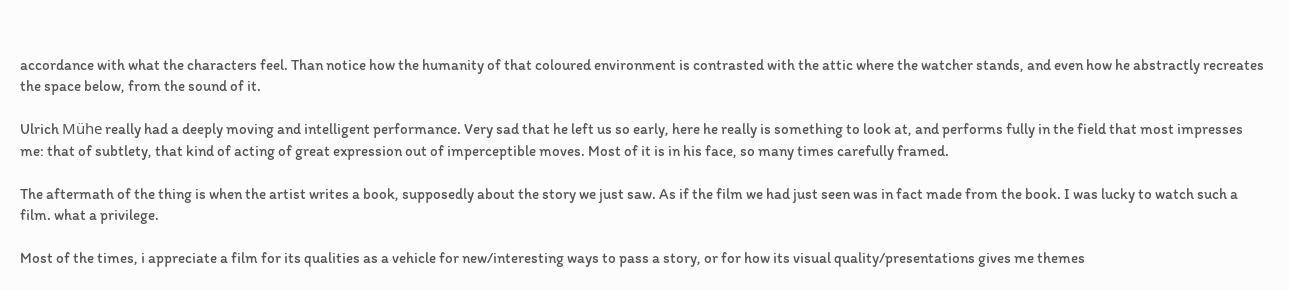accordance with what the characters feel. Than notice how the humanity of that coloured environment is contrasted with the attic where the watcher stands, and even how he abstractly recreates the space below, from the sound of it.

Ulrich Mühe really had a deeply moving and intelligent performance. Very sad that he left us so early, here he really is something to look at, and performs fully in the field that most impresses me: that of subtlety, that kind of acting of great expression out of imperceptible moves. Most of it is in his face, so many times carefully framed.

The aftermath of the thing is when the artist writes a book, supposedly about the story we just saw. As if the film we had just seen was in fact made from the book. I was lucky to watch such a film. what a privilege.

Most of the times, i appreciate a film for its qualities as a vehicle for new/interesting ways to pass a story, or for how its visual quality/presentations gives me themes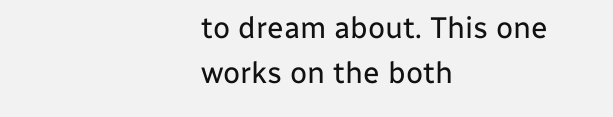to dream about. This one works on the both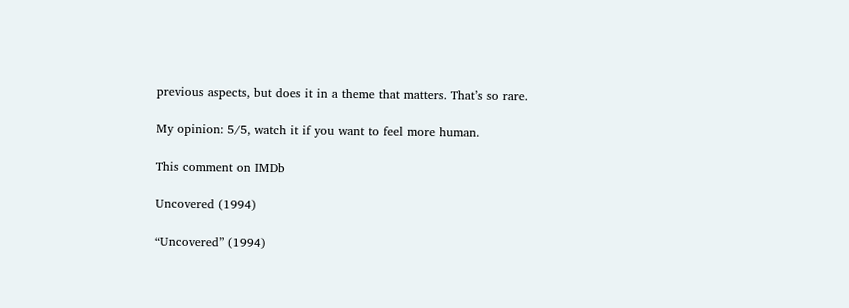previous aspects, but does it in a theme that matters. That’s so rare.

My opinion: 5/5, watch it if you want to feel more human.

This comment on IMDb

Uncovered (1994)

“Uncovered” (1994)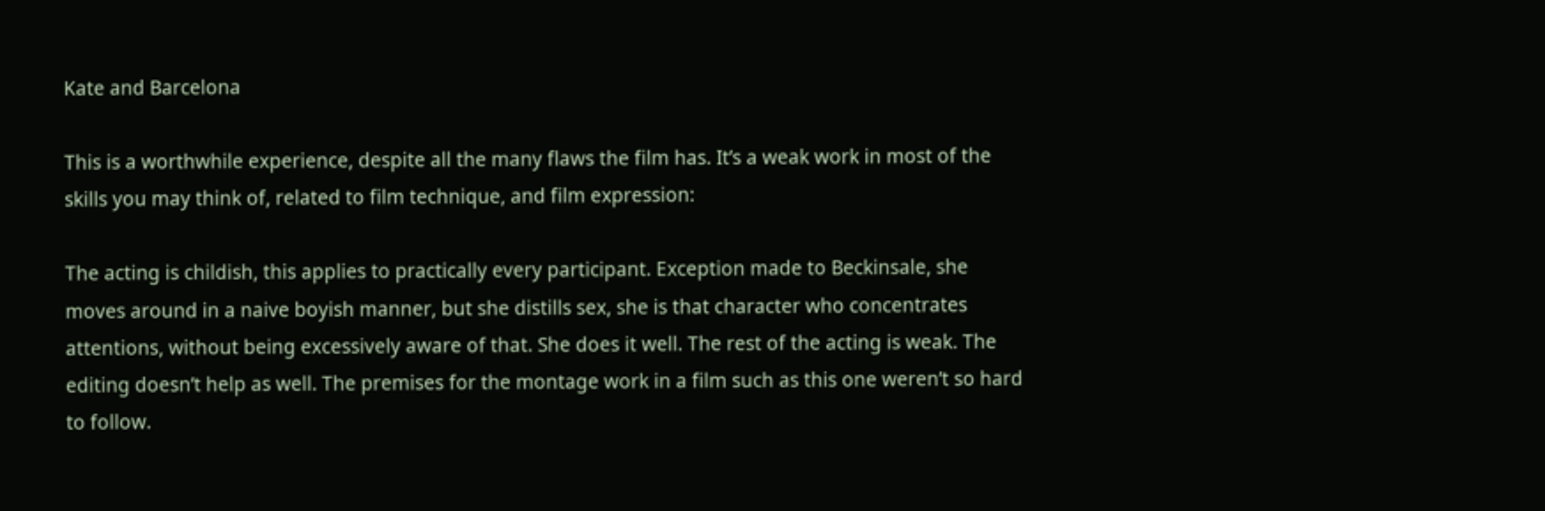Kate and Barcelona

This is a worthwhile experience, despite all the many flaws the film has. It’s a weak work in most of the skills you may think of, related to film technique, and film expression:

The acting is childish, this applies to practically every participant. Exception made to Beckinsale, she moves around in a naive boyish manner, but she distills sex, she is that character who concentrates attentions, without being excessively aware of that. She does it well. The rest of the acting is weak. The editing doesn’t help as well. The premises for the montage work in a film such as this one weren’t so hard to follow.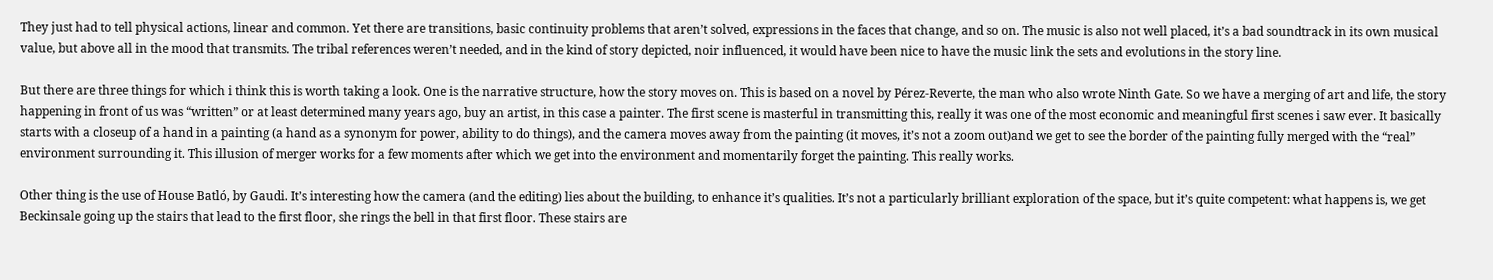They just had to tell physical actions, linear and common. Yet there are transitions, basic continuity problems that aren’t solved, expressions in the faces that change, and so on. The music is also not well placed, it’s a bad soundtrack in its own musical value, but above all in the mood that transmits. The tribal references weren’t needed, and in the kind of story depicted, noir influenced, it would have been nice to have the music link the sets and evolutions in the story line.

But there are three things for which i think this is worth taking a look. One is the narrative structure, how the story moves on. This is based on a novel by Pérez-Reverte, the man who also wrote Ninth Gate. So we have a merging of art and life, the story happening in front of us was “written” or at least determined many years ago, buy an artist, in this case a painter. The first scene is masterful in transmitting this, really it was one of the most economic and meaningful first scenes i saw ever. It basically starts with a closeup of a hand in a painting (a hand as a synonym for power, ability to do things), and the camera moves away from the painting (it moves, it’s not a zoom out)and we get to see the border of the painting fully merged with the “real” environment surrounding it. This illusion of merger works for a few moments after which we get into the environment and momentarily forget the painting. This really works.

Other thing is the use of House Batló, by Gaudi. It’s interesting how the camera (and the editing) lies about the building, to enhance it’s qualities. It’s not a particularly brilliant exploration of the space, but it’s quite competent: what happens is, we get Beckinsale going up the stairs that lead to the first floor, she rings the bell in that first floor. These stairs are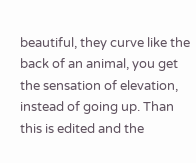beautiful, they curve like the back of an animal, you get the sensation of elevation, instead of going up. Than this is edited and the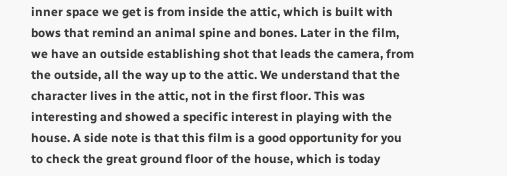inner space we get is from inside the attic, which is built with bows that remind an animal spine and bones. Later in the film, we have an outside establishing shot that leads the camera, from the outside, all the way up to the attic. We understand that the character lives in the attic, not in the first floor. This was interesting and showed a specific interest in playing with the house. A side note is that this film is a good opportunity for you to check the great ground floor of the house, which is today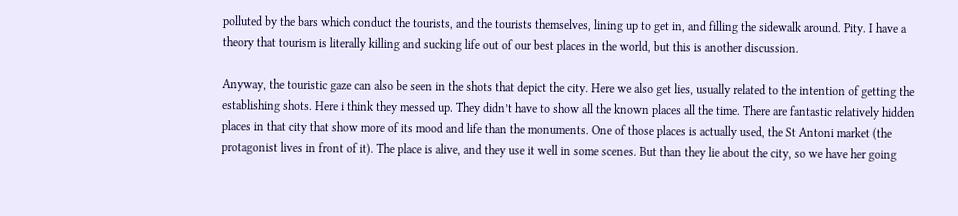polluted by the bars which conduct the tourists, and the tourists themselves, lining up to get in, and filling the sidewalk around. Pity. I have a theory that tourism is literally killing and sucking life out of our best places in the world, but this is another discussion.

Anyway, the touristic gaze can also be seen in the shots that depict the city. Here we also get lies, usually related to the intention of getting the establishing shots. Here i think they messed up. They didn’t have to show all the known places all the time. There are fantastic relatively hidden places in that city that show more of its mood and life than the monuments. One of those places is actually used, the St Antoni market (the protagonist lives in front of it). The place is alive, and they use it well in some scenes. But than they lie about the city, so we have her going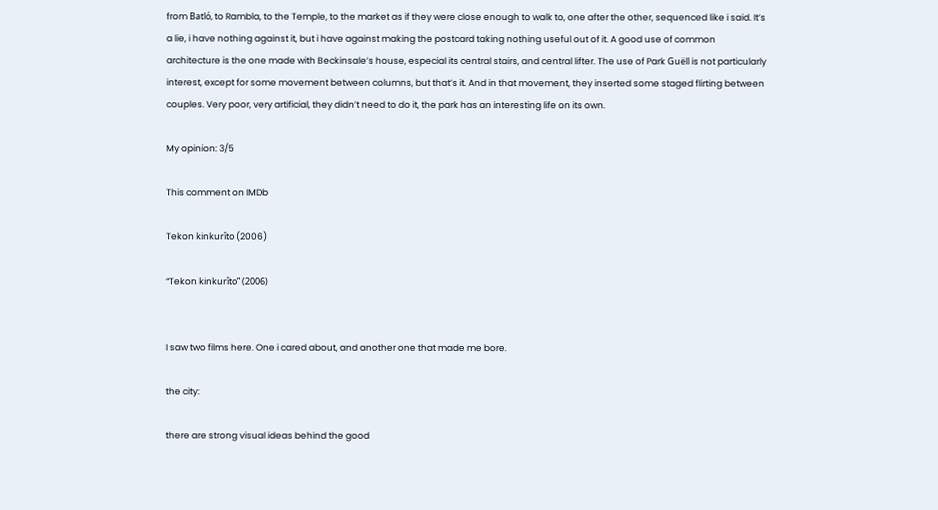from Batló, to Rambla, to the Temple, to the market as if they were close enough to walk to, one after the other, sequenced like i said. It’s a lie, i have nothing against it, but i have against making the postcard taking nothing useful out of it. A good use of common architecture is the one made with Beckinsale’s house, especial its central stairs, and central lifter. The use of Park Guëll is not particularly interest, except for some movement between columns, but that’s it. And in that movement, they inserted some staged flirting between couples. Very poor, very artificial, they didn’t need to do it, the park has an interesting life on its own.

My opinion: 3/5

This comment on IMDb

Tekon kinkurîto (2006)

“Tekon kinkurîto” (2006)


I saw two films here. One i cared about, and another one that made me bore.

the city:

there are strong visual ideas behind the good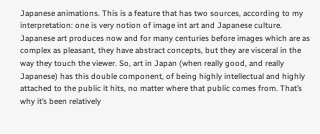Japanese animations. This is a feature that has two sources, according to my interpretation: one is very notion of image int art and Japanese culture. Japanese art produces now and for many centuries before images which are as complex as pleasant, they have abstract concepts, but they are visceral in the way they touch the viewer. So, art in Japan (when really good, and really Japanese) has this double component, of being highly intellectual and highly attached to the public it hits, no matter where that public comes from. That’s why it’s been relatively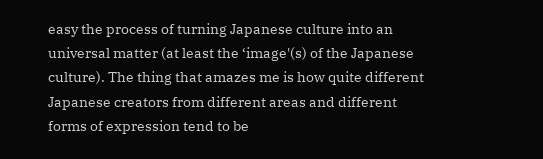easy the process of turning Japanese culture into an universal matter (at least the ‘image'(s) of the Japanese culture). The thing that amazes me is how quite different Japanese creators from different areas and different forms of expression tend to be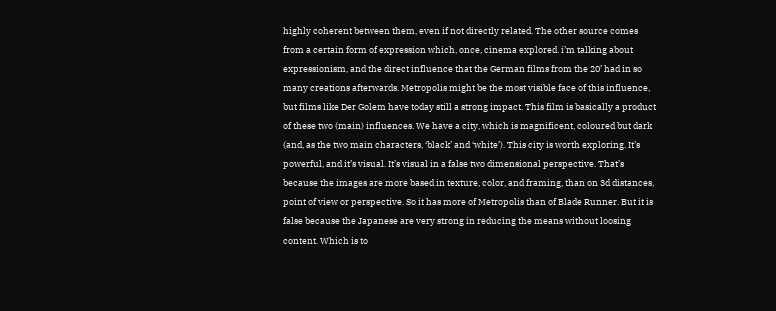highly coherent between them, even if not directly related. The other source comes from a certain form of expression which, once, cinema explored. i’m talking about expressionism, and the direct influence that the German films from the 20’ had in so many creations afterwards. Metropolis might be the most visible face of this influence, but films like Der Golem have today still a strong impact. This film is basically a product of these two (main) influences. We have a city, which is magnificent, coloured but dark (and, as the two main characters, ‘black’ and ‘white’). This city is worth exploring. It’s powerful, and it’s visual. It’s visual in a false two dimensional perspective. That’s because the images are more based in texture, color, and framing, than on 3d distances, point of view or perspective. So it has more of Metropolis than of Blade Runner. But it is false because the Japanese are very strong in reducing the means without loosing content. Which is to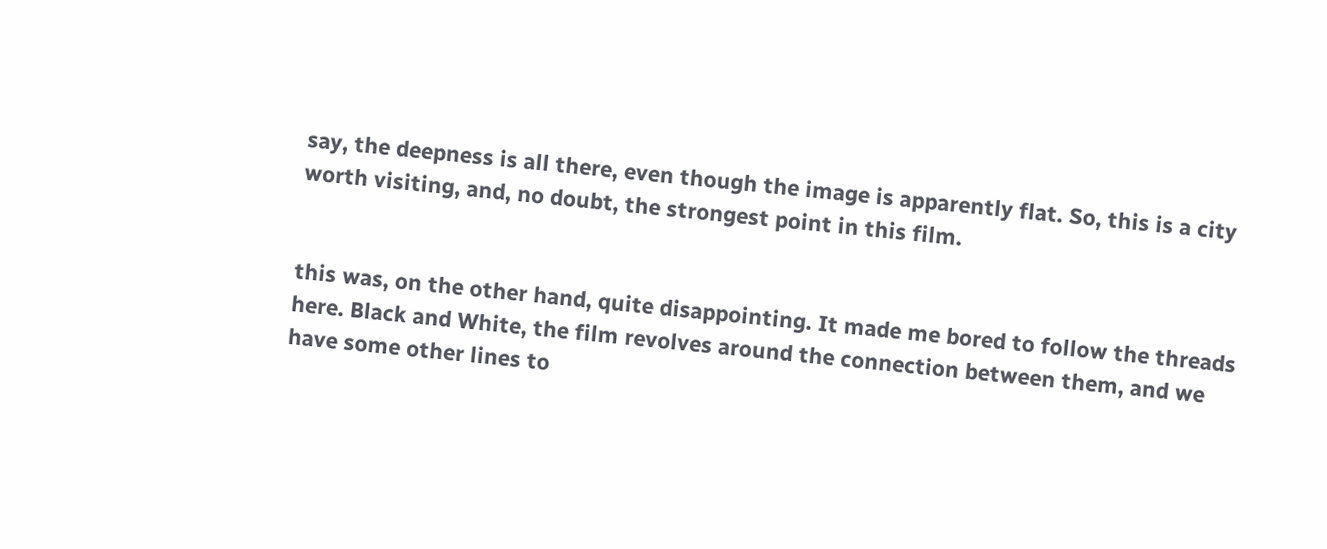say, the deepness is all there, even though the image is apparently flat. So, this is a city worth visiting, and, no doubt, the strongest point in this film.


this was, on the other hand, quite disappointing. It made me bored to follow the threads here. Black and White, the film revolves around the connection between them, and we have some other lines to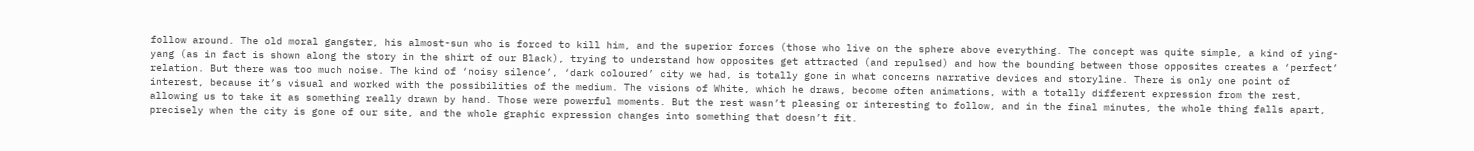follow around. The old moral gangster, his almost-sun who is forced to kill him, and the superior forces (those who live on the sphere above everything. The concept was quite simple, a kind of ying-yang (as in fact is shown along the story in the shirt of our Black), trying to understand how opposites get attracted (and repulsed) and how the bounding between those opposites creates a ‘perfect’ relation. But there was too much noise. The kind of ‘noisy silence’, ‘dark coloured’ city we had, is totally gone in what concerns narrative devices and storyline. There is only one point of interest, because it’s visual and worked with the possibilities of the medium. The visions of White, which he draws, become often animations, with a totally different expression from the rest, allowing us to take it as something really drawn by hand. Those were powerful moments. But the rest wasn’t pleasing or interesting to follow, and in the final minutes, the whole thing falls apart, precisely when the city is gone of our site, and the whole graphic expression changes into something that doesn’t fit.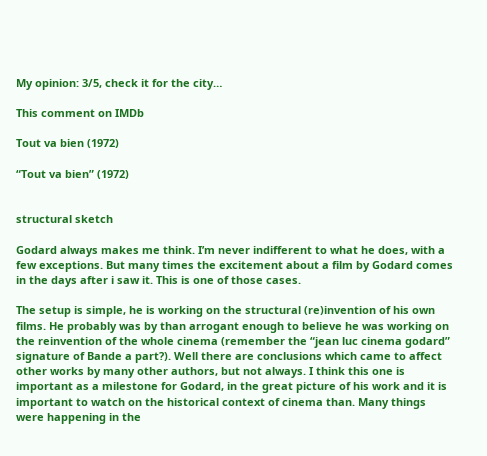My opinion: 3/5, check it for the city…

This comment on IMDb

Tout va bien (1972)

“Tout va bien” (1972)


structural sketch

Godard always makes me think. I’m never indifferent to what he does, with a few exceptions. But many times the excitement about a film by Godard comes in the days after i saw it. This is one of those cases.

The setup is simple, he is working on the structural (re)invention of his own films. He probably was by than arrogant enough to believe he was working on the reinvention of the whole cinema (remember the “jean luc cinema godard” signature of Bande a part?). Well there are conclusions which came to affect other works by many other authors, but not always. I think this one is important as a milestone for Godard, in the great picture of his work and it is important to watch on the historical context of cinema than. Many things were happening in the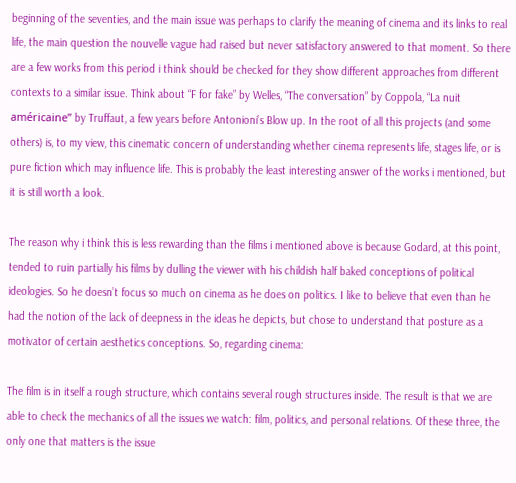beginning of the seventies, and the main issue was perhaps to clarify the meaning of cinema and its links to real life, the main question the nouvelle vague had raised but never satisfactory answered to that moment. So there are a few works from this period i think should be checked for they show different approaches from different contexts to a similar issue. Think about “F for fake” by Welles, “The conversation” by Coppola, “La nuit américaine” by Truffaut, a few years before Antonioni’s Blow up. In the root of all this projects (and some others) is, to my view, this cinematic concern of understanding whether cinema represents life, stages life, or is pure fiction which may influence life. This is probably the least interesting answer of the works i mentioned, but it is still worth a look.

The reason why i think this is less rewarding than the films i mentioned above is because Godard, at this point, tended to ruin partially his films by dulling the viewer with his childish half baked conceptions of political ideologies. So he doesn’t focus so much on cinema as he does on politics. I like to believe that even than he had the notion of the lack of deepness in the ideas he depicts, but chose to understand that posture as a motivator of certain aesthetics conceptions. So, regarding cinema:

The film is in itself a rough structure, which contains several rough structures inside. The result is that we are able to check the mechanics of all the issues we watch: film, politics, and personal relations. Of these three, the only one that matters is the issue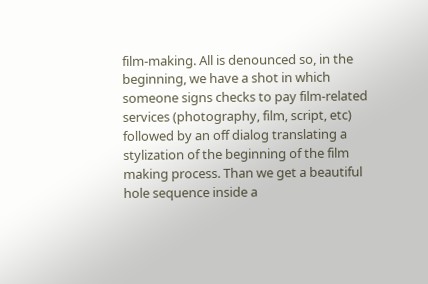film-making. All is denounced so, in the beginning, we have a shot in which someone signs checks to pay film-related services (photography, film, script, etc) followed by an off dialog translating a stylization of the beginning of the film making process. Than we get a beautiful hole sequence inside a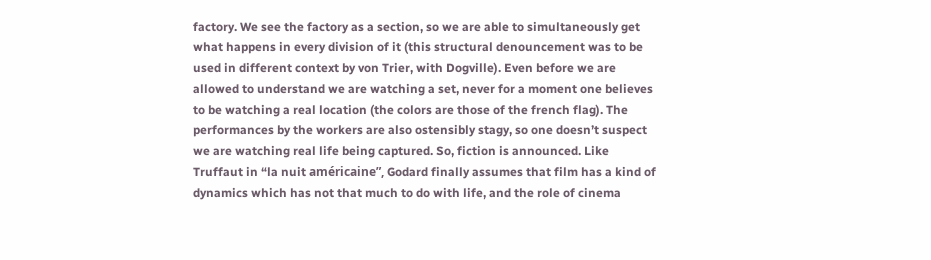factory. We see the factory as a section, so we are able to simultaneously get what happens in every division of it (this structural denouncement was to be used in different context by von Trier, with Dogville). Even before we are allowed to understand we are watching a set, never for a moment one believes to be watching a real location (the colors are those of the french flag). The performances by the workers are also ostensibly stagy, so one doesn’t suspect we are watching real life being captured. So, fiction is announced. Like Truffaut in “la nuit américaine”, Godard finally assumes that film has a kind of dynamics which has not that much to do with life, and the role of cinema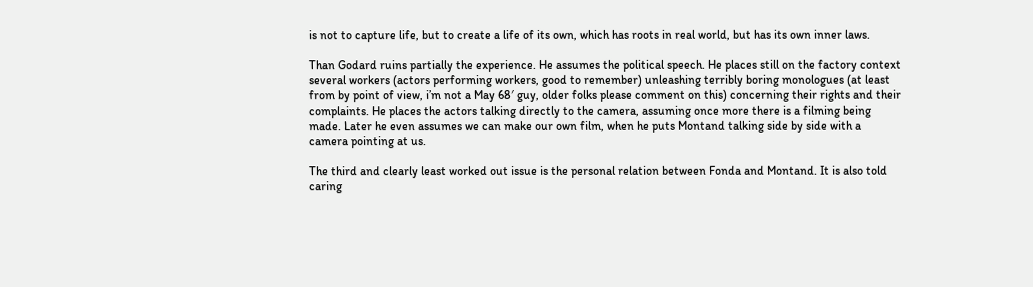is not to capture life, but to create a life of its own, which has roots in real world, but has its own inner laws.

Than Godard ruins partially the experience. He assumes the political speech. He places still on the factory context several workers (actors performing workers, good to remember) unleashing terribly boring monologues (at least from by point of view, i’m not a May 68′ guy, older folks please comment on this) concerning their rights and their complaints. He places the actors talking directly to the camera, assuming once more there is a filming being made. Later he even assumes we can make our own film, when he puts Montand talking side by side with a camera pointing at us.

The third and clearly least worked out issue is the personal relation between Fonda and Montand. It is also told caring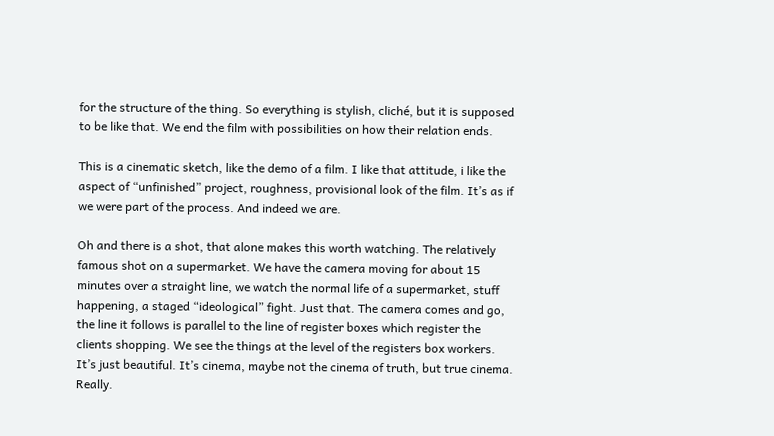for the structure of the thing. So everything is stylish, cliché, but it is supposed to be like that. We end the film with possibilities on how their relation ends.

This is a cinematic sketch, like the demo of a film. I like that attitude, i like the aspect of “unfinished” project, roughness, provisional look of the film. It’s as if we were part of the process. And indeed we are.

Oh and there is a shot, that alone makes this worth watching. The relatively famous shot on a supermarket. We have the camera moving for about 15 minutes over a straight line, we watch the normal life of a supermarket, stuff happening, a staged “ideological” fight. Just that. The camera comes and go, the line it follows is parallel to the line of register boxes which register the clients shopping. We see the things at the level of the registers box workers. It’s just beautiful. It’s cinema, maybe not the cinema of truth, but true cinema. Really.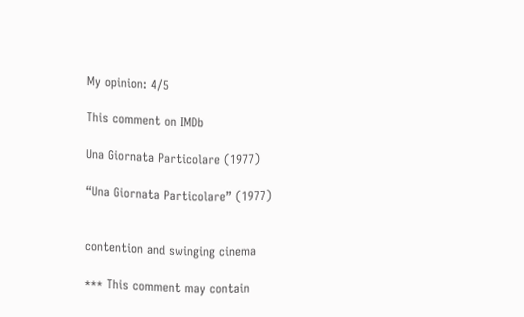My opinion: 4/5

This comment on IMDb

Una Giornata Particolare (1977)

“Una Giornata Particolare” (1977)


contention and swinging cinema

*** This comment may contain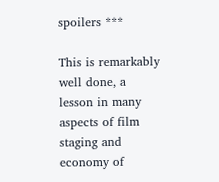spoilers ***

This is remarkably well done, a lesson in many aspects of film staging and economy of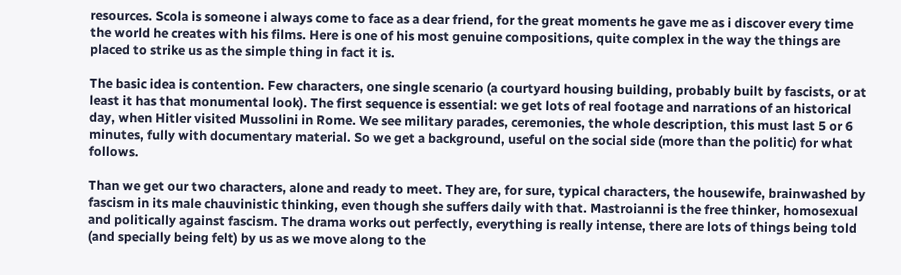resources. Scola is someone i always come to face as a dear friend, for the great moments he gave me as i discover every time the world he creates with his films. Here is one of his most genuine compositions, quite complex in the way the things are placed to strike us as the simple thing in fact it is.

The basic idea is contention. Few characters, one single scenario (a courtyard housing building, probably built by fascists, or at least it has that monumental look). The first sequence is essential: we get lots of real footage and narrations of an historical day, when Hitler visited Mussolini in Rome. We see military parades, ceremonies, the whole description, this must last 5 or 6 minutes, fully with documentary material. So we get a background, useful on the social side (more than the politic) for what follows.

Than we get our two characters, alone and ready to meet. They are, for sure, typical characters, the housewife, brainwashed by fascism in its male chauvinistic thinking, even though she suffers daily with that. Mastroianni is the free thinker, homosexual and politically against fascism. The drama works out perfectly, everything is really intense, there are lots of things being told (and specially being felt) by us as we move along to the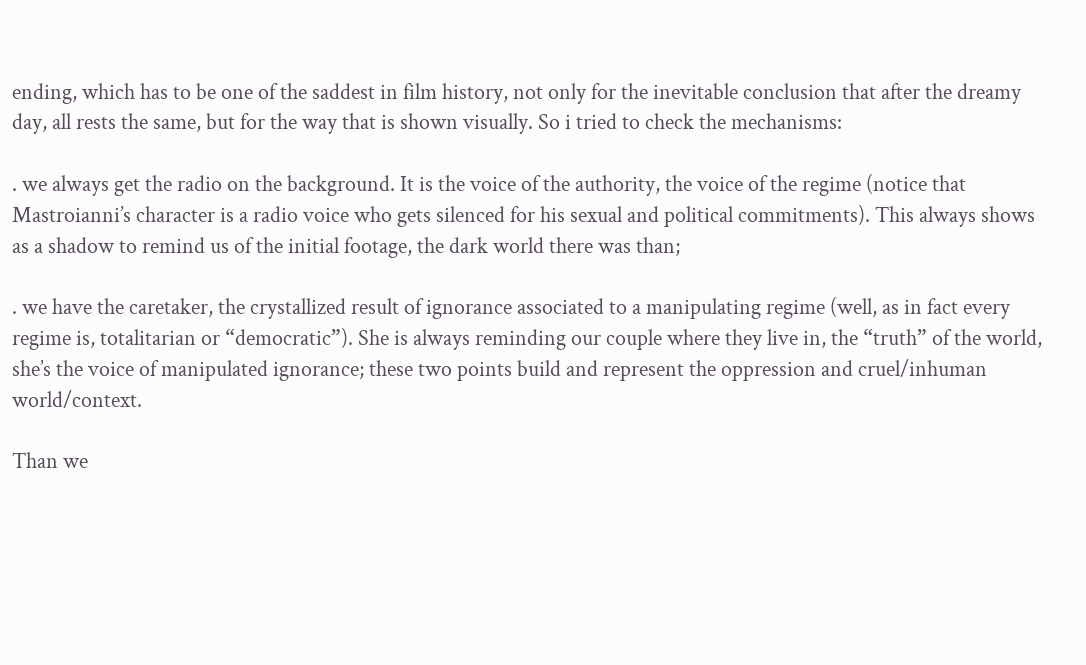ending, which has to be one of the saddest in film history, not only for the inevitable conclusion that after the dreamy day, all rests the same, but for the way that is shown visually. So i tried to check the mechanisms:

. we always get the radio on the background. It is the voice of the authority, the voice of the regime (notice that Mastroianni’s character is a radio voice who gets silenced for his sexual and political commitments). This always shows as a shadow to remind us of the initial footage, the dark world there was than;

. we have the caretaker, the crystallized result of ignorance associated to a manipulating regime (well, as in fact every regime is, totalitarian or “democratic”). She is always reminding our couple where they live in, the “truth” of the world, she’s the voice of manipulated ignorance; these two points build and represent the oppression and cruel/inhuman world/context.

Than we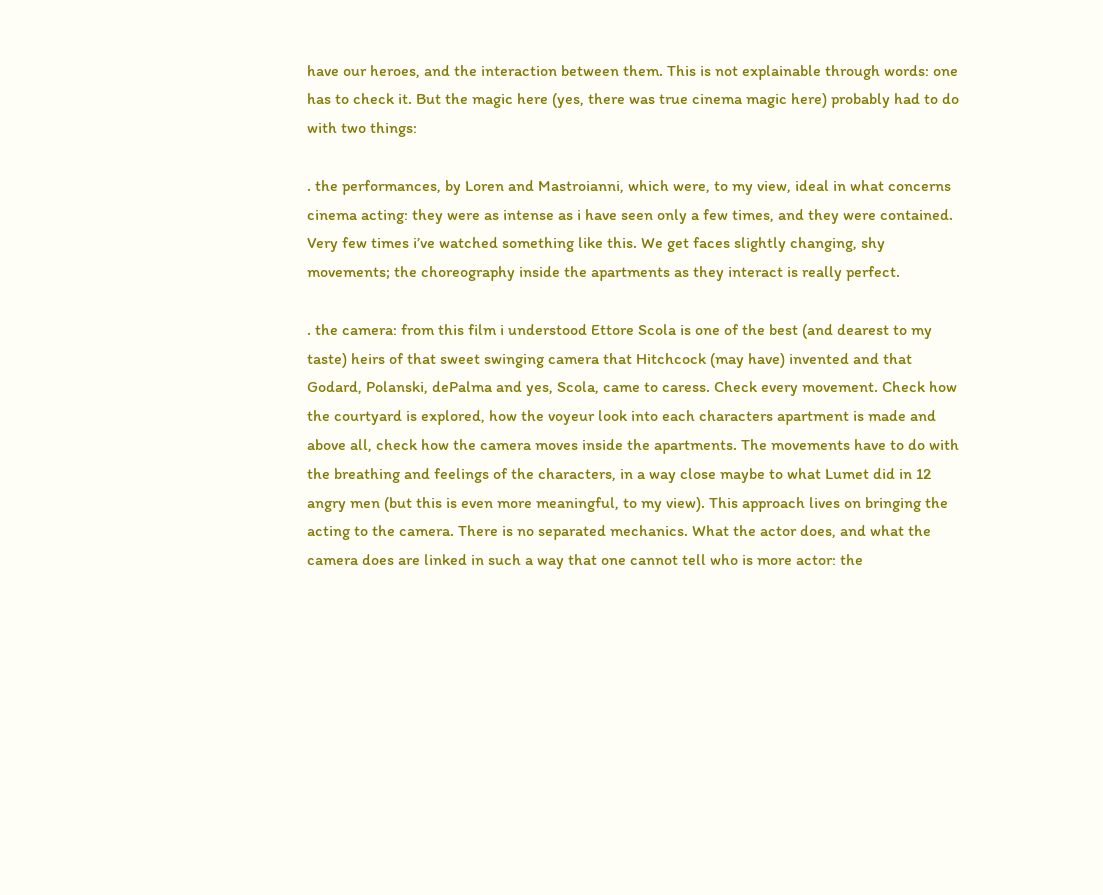have our heroes, and the interaction between them. This is not explainable through words: one has to check it. But the magic here (yes, there was true cinema magic here) probably had to do with two things:

. the performances, by Loren and Mastroianni, which were, to my view, ideal in what concerns cinema acting: they were as intense as i have seen only a few times, and they were contained. Very few times i’ve watched something like this. We get faces slightly changing, shy movements; the choreography inside the apartments as they interact is really perfect.

. the camera: from this film i understood Ettore Scola is one of the best (and dearest to my taste) heirs of that sweet swinging camera that Hitchcock (may have) invented and that Godard, Polanski, dePalma and yes, Scola, came to caress. Check every movement. Check how the courtyard is explored, how the voyeur look into each characters apartment is made and above all, check how the camera moves inside the apartments. The movements have to do with the breathing and feelings of the characters, in a way close maybe to what Lumet did in 12 angry men (but this is even more meaningful, to my view). This approach lives on bringing the acting to the camera. There is no separated mechanics. What the actor does, and what the camera does are linked in such a way that one cannot tell who is more actor: the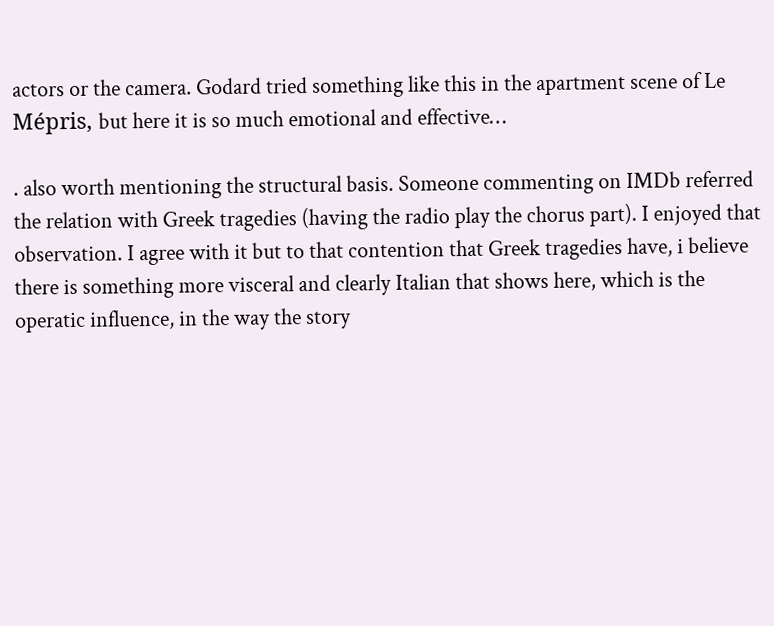actors or the camera. Godard tried something like this in the apartment scene of Le Mépris, but here it is so much emotional and effective…

. also worth mentioning the structural basis. Someone commenting on IMDb referred the relation with Greek tragedies (having the radio play the chorus part). I enjoyed that observation. I agree with it but to that contention that Greek tragedies have, i believe there is something more visceral and clearly Italian that shows here, which is the operatic influence, in the way the story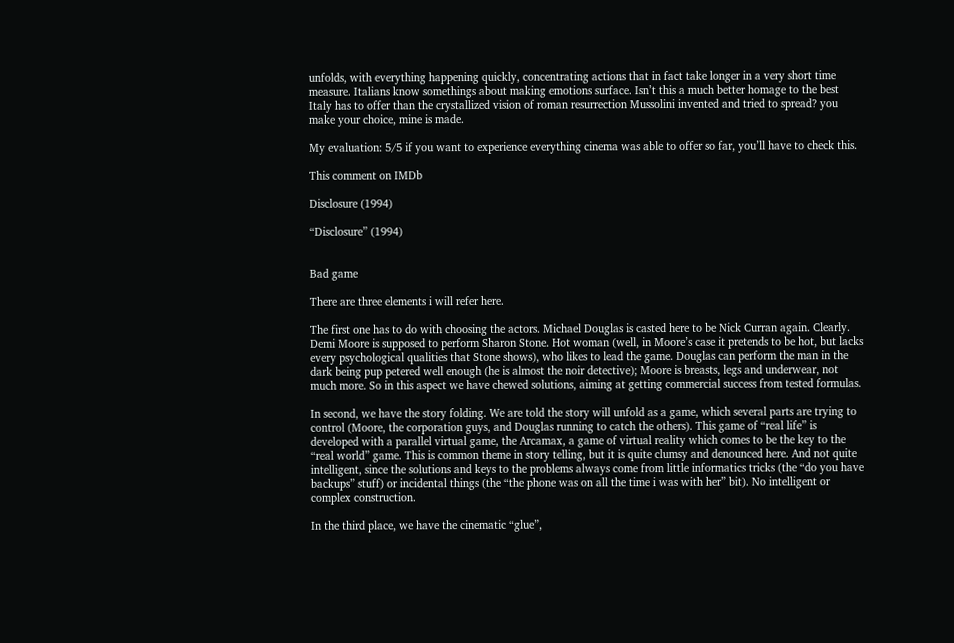unfolds, with everything happening quickly, concentrating actions that in fact take longer in a very short time measure. Italians know somethings about making emotions surface. Isn’t this a much better homage to the best Italy has to offer than the crystallized vision of roman resurrection Mussolini invented and tried to spread? you make your choice, mine is made.

My evaluation: 5/5 if you want to experience everything cinema was able to offer so far, you’ll have to check this.

This comment on IMDb

Disclosure (1994)

“Disclosure” (1994)


Bad game

There are three elements i will refer here.

The first one has to do with choosing the actors. Michael Douglas is casted here to be Nick Curran again. Clearly. Demi Moore is supposed to perform Sharon Stone. Hot woman (well, in Moore’s case it pretends to be hot, but lacks every psychological qualities that Stone shows), who likes to lead the game. Douglas can perform the man in the dark being pup petered well enough (he is almost the noir detective); Moore is breasts, legs and underwear, not much more. So in this aspect we have chewed solutions, aiming at getting commercial success from tested formulas.

In second, we have the story folding. We are told the story will unfold as a game, which several parts are trying to control (Moore, the corporation guys, and Douglas running to catch the others). This game of “real life” is developed with a parallel virtual game, the Arcamax, a game of virtual reality which comes to be the key to the “real world” game. This is common theme in story telling, but it is quite clumsy and denounced here. And not quite intelligent, since the solutions and keys to the problems always come from little informatics tricks (the “do you have backups” stuff) or incidental things (the “the phone was on all the time i was with her” bit). No intelligent or complex construction.

In the third place, we have the cinematic “glue”,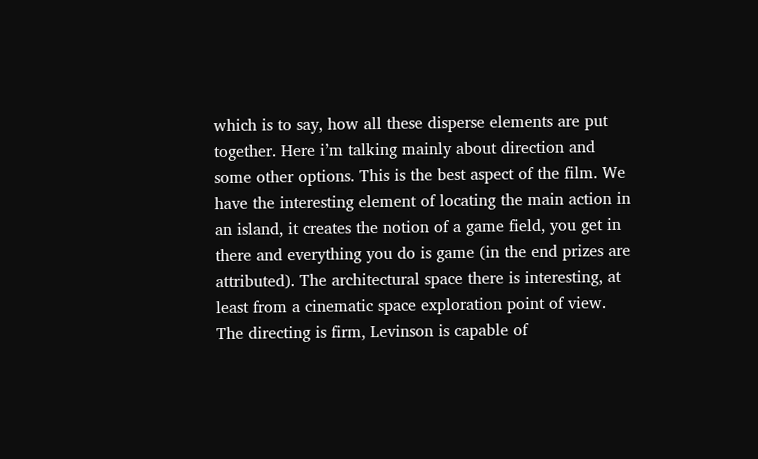which is to say, how all these disperse elements are put together. Here i’m talking mainly about direction and some other options. This is the best aspect of the film. We have the interesting element of locating the main action in an island, it creates the notion of a game field, you get in there and everything you do is game (in the end prizes are attributed). The architectural space there is interesting, at least from a cinematic space exploration point of view. The directing is firm, Levinson is capable of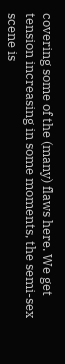covering some of the (many) flaws here. We get tension increasing in some moments, the semi-sex scene is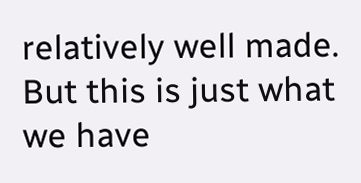relatively well made. But this is just what we have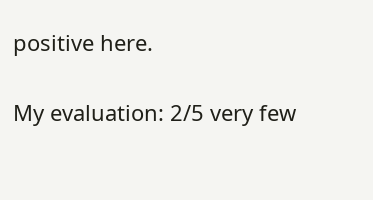positive here.

My evaluation: 2/5 very few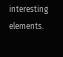interesting elements.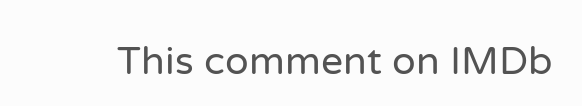This comment on IMDb